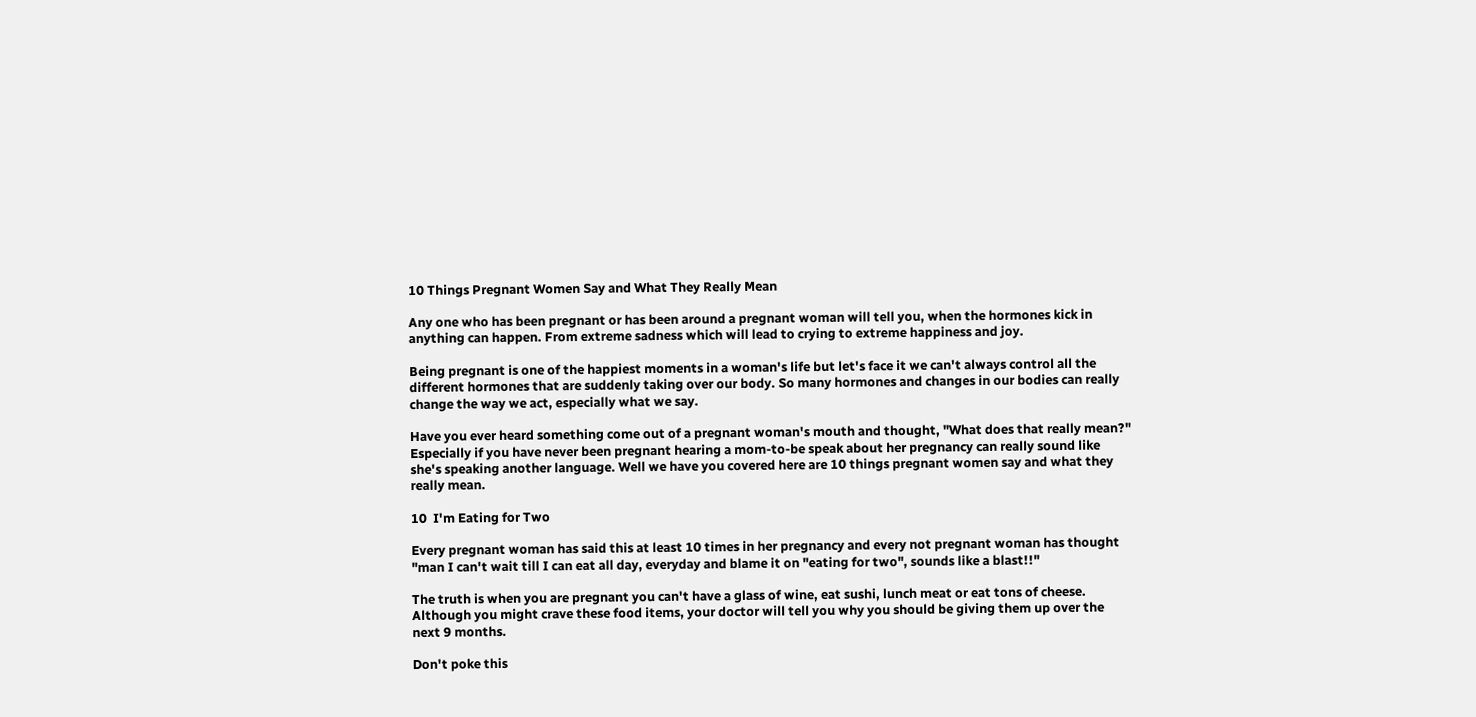10 Things Pregnant Women Say and What They Really Mean

Any one who has been pregnant or has been around a pregnant woman will tell you, when the hormones kick in anything can happen. From extreme sadness which will lead to crying to extreme happiness and joy.

Being pregnant is one of the happiest moments in a woman's life but let's face it we can't always control all the different hormones that are suddenly taking over our body. So many hormones and changes in our bodies can really change the way we act, especially what we say.

Have you ever heard something come out of a pregnant woman's mouth and thought, "What does that really mean?" Especially if you have never been pregnant hearing a mom-to-be speak about her pregnancy can really sound like she's speaking another language. Well we have you covered here are 10 things pregnant women say and what they really mean.

10  I'm Eating for Two

Every pregnant woman has said this at least 10 times in her pregnancy and every not pregnant woman has thought "man I can't wait till I can eat all day, everyday and blame it on "eating for two", sounds like a blast!!"

The truth is when you are pregnant you can't have a glass of wine, eat sushi, lunch meat or eat tons of cheese. Although you might crave these food items, your doctor will tell you why you should be giving them up over the next 9 months.

Don't poke this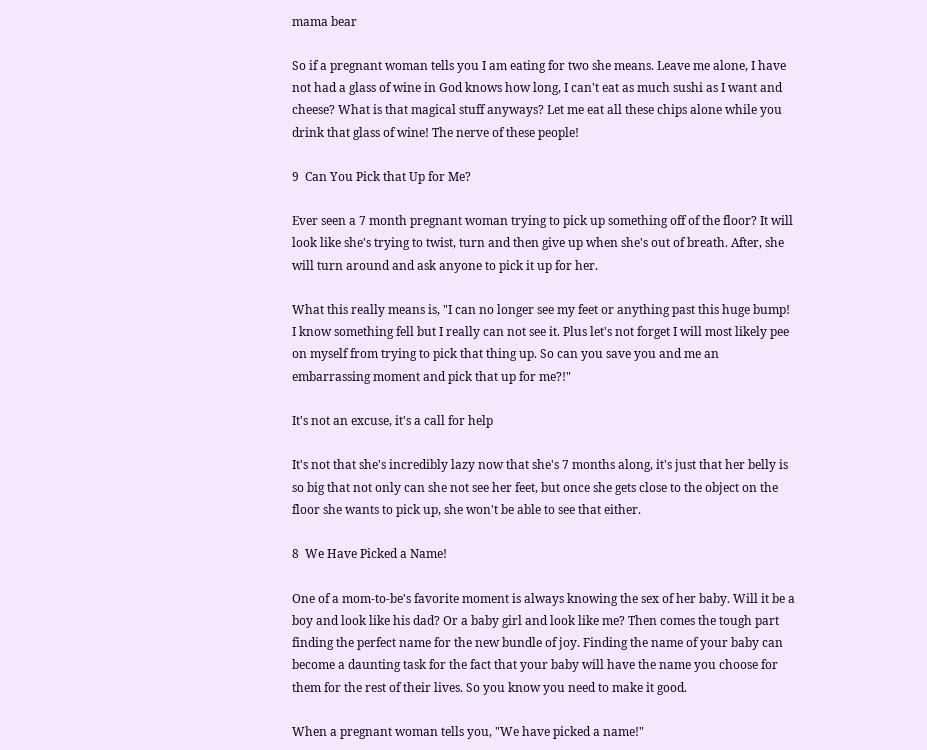mama bear

So if a pregnant woman tells you I am eating for two she means. Leave me alone, I have not had a glass of wine in God knows how long, I can't eat as much sushi as I want and cheese? What is that magical stuff anyways? Let me eat all these chips alone while you drink that glass of wine! The nerve of these people!

9  Can You Pick that Up for Me?

Ever seen a 7 month pregnant woman trying to pick up something off of the floor? It will look like she's trying to twist, turn and then give up when she's out of breath. After, she will turn around and ask anyone to pick it up for her.

What this really means is, "I can no longer see my feet or anything past this huge bump! I know something fell but I really can not see it. Plus let's not forget I will most likely pee on myself from trying to pick that thing up. So can you save you and me an embarrassing moment and pick that up for me?!"

It's not an excuse, it's a call for help

It's not that she's incredibly lazy now that she's 7 months along, it's just that her belly is so big that not only can she not see her feet, but once she gets close to the object on the floor she wants to pick up, she won't be able to see that either.

8  We Have Picked a Name!

One of a mom-to-be's favorite moment is always knowing the sex of her baby. Will it be a boy and look like his dad? Or a baby girl and look like me? Then comes the tough part finding the perfect name for the new bundle of joy. Finding the name of your baby can become a daunting task for the fact that your baby will have the name you choose for them for the rest of their lives. So you know you need to make it good.

When a pregnant woman tells you, "We have picked a name!"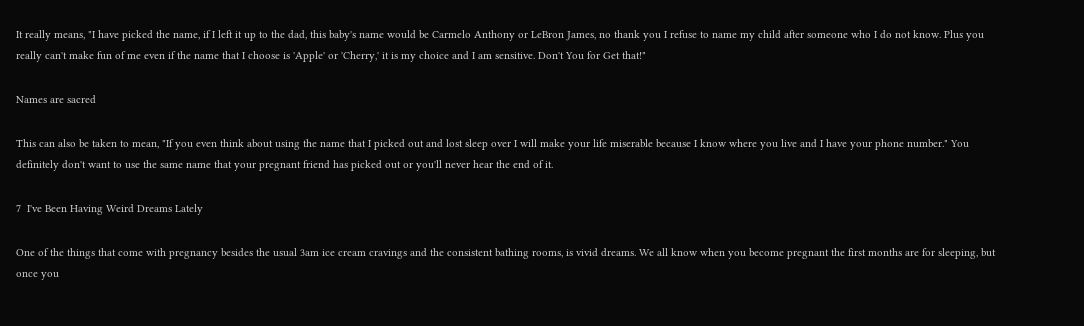It really means, "I have picked the name, if I left it up to the dad, this baby's name would be Carmelo Anthony or LeBron James, no thank you I refuse to name my child after someone who I do not know. Plus you really can't make fun of me even if the name that I choose is 'Apple' or 'Cherry,' it is my choice and I am sensitive. Don't You for Get that!"

Names are sacred

This can also be taken to mean, "If you even think about using the name that I picked out and lost sleep over I will make your life miserable because I know where you live and I have your phone number." You definitely don't want to use the same name that your pregnant friend has picked out or you'll never hear the end of it.

7  I've Been Having Weird Dreams Lately

One of the things that come with pregnancy besides the usual 3am ice cream cravings and the consistent bathing rooms, is vivid dreams. We all know when you become pregnant the first months are for sleeping, but once you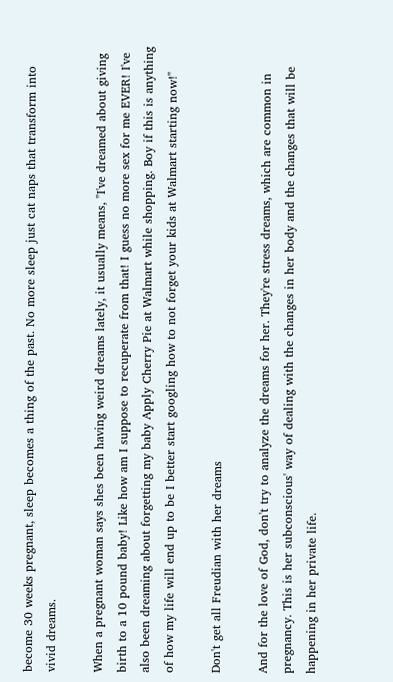become 30 weeks pregnant, sleep becomes a thing of the past. No more sleep just cat naps that transform into vivid dreams.

When a pregnant woman says shes been having weird dreams lately, it usually means, "I've dreamed about giving birth to a 10 pound baby! Like how am I suppose to recuperate from that! I guess no more sex for me EVER! I've also been dreaming about forgetting my baby Apply Cherry Pie at Walmart while shopping. Boy if this is anything of how my life will end up to be I better start googling how to not forget your kids at Walmart starting now!"

Don't get all Freudian with her dreams

And for the love of God, don't try to analyze the dreams for her. They're stress dreams, which are common in pregnancy. This is her subconscious' way of dealing with the changes in her body and the changes that will be happening in her private life.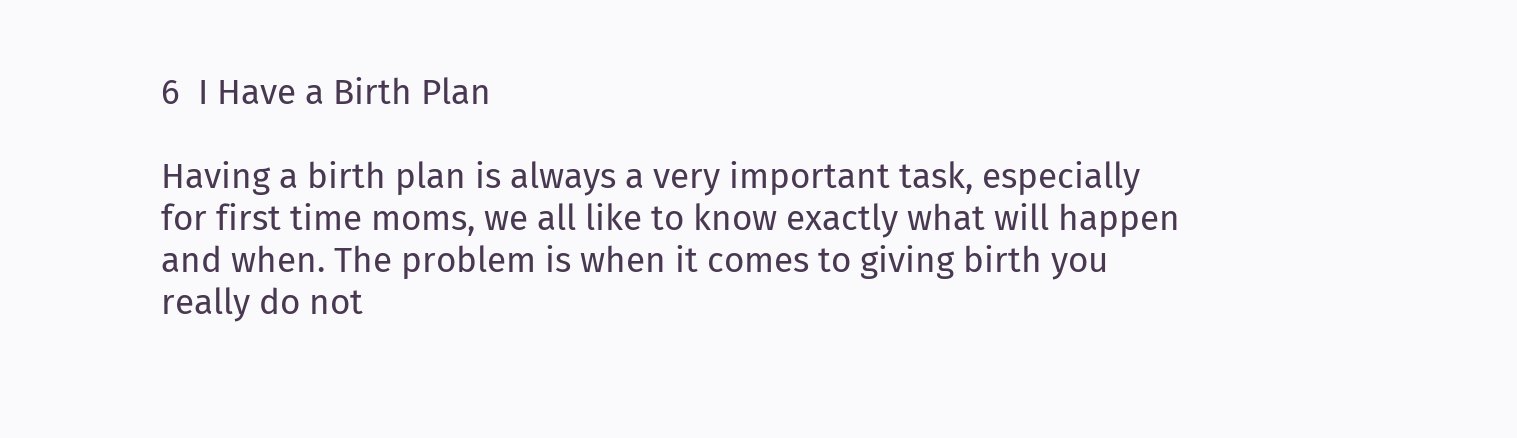6  I Have a Birth Plan

Having a birth plan is always a very important task, especially for first time moms, we all like to know exactly what will happen and when. The problem is when it comes to giving birth you really do not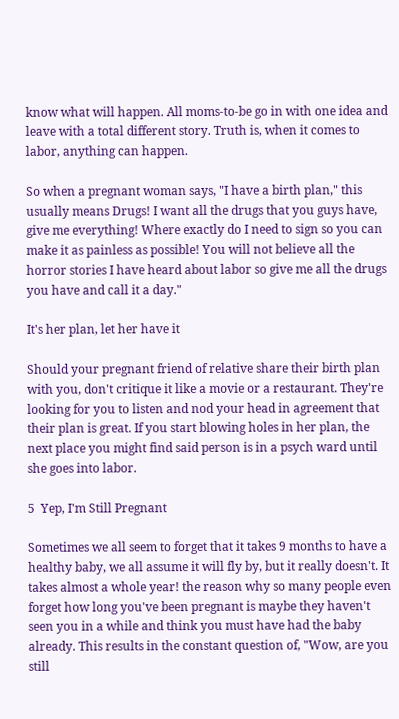know what will happen. All moms-to-be go in with one idea and leave with a total different story. Truth is, when it comes to labor, anything can happen.

So when a pregnant woman says, "I have a birth plan," this usually means Drugs! I want all the drugs that you guys have, give me everything! Where exactly do I need to sign so you can make it as painless as possible! You will not believe all the horror stories I have heard about labor so give me all the drugs you have and call it a day."

It's her plan, let her have it

Should your pregnant friend of relative share their birth plan with you, don't critique it like a movie or a restaurant. They're looking for you to listen and nod your head in agreement that their plan is great. If you start blowing holes in her plan, the next place you might find said person is in a psych ward until she goes into labor.

5  Yep, I'm Still Pregnant

Sometimes we all seem to forget that it takes 9 months to have a healthy baby, we all assume it will fly by, but it really doesn't. It takes almost a whole year! the reason why so many people even forget how long you've been pregnant is maybe they haven't seen you in a while and think you must have had the baby already. This results in the constant question of, "Wow, are you still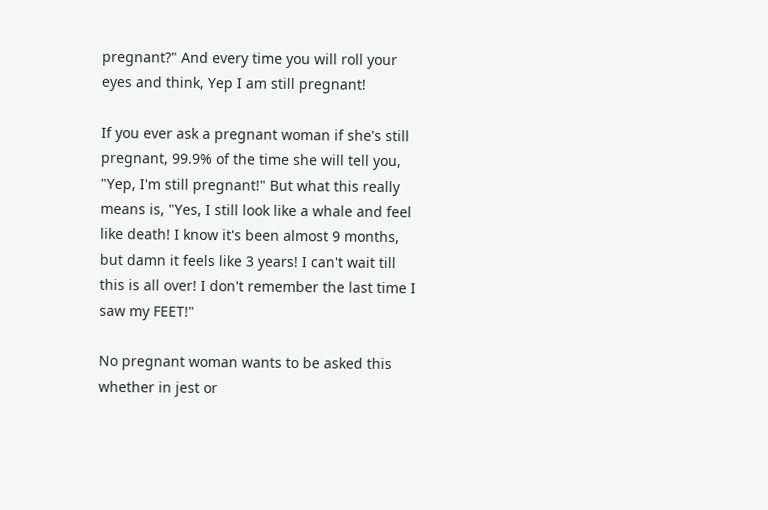pregnant?" And every time you will roll your eyes and think, Yep I am still pregnant!

If you ever ask a pregnant woman if she's still pregnant, 99.9% of the time she will tell you, "Yep, I'm still pregnant!" But what this really means is, "Yes, I still look like a whale and feel like death! I know it's been almost 9 months, but damn it feels like 3 years! I can't wait till this is all over! I don't remember the last time I saw my FEET!"

No pregnant woman wants to be asked this whether in jest or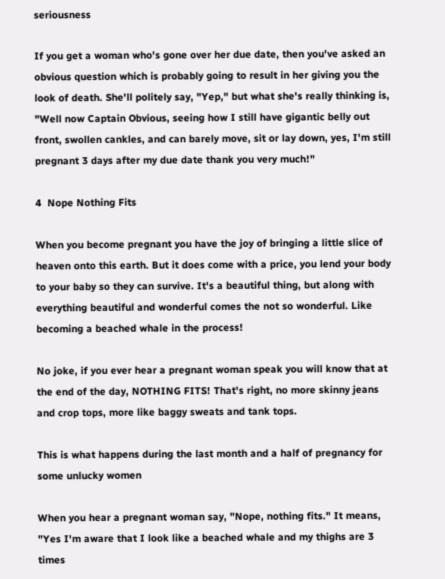seriousness

If you get a woman who's gone over her due date, then you've asked an obvious question which is probably going to result in her giving you the look of death. She'll politely say, "Yep," but what she's really thinking is, "Well now Captain Obvious, seeing how I still have gigantic belly out front, swollen cankles, and can barely move, sit or lay down, yes, I'm still pregnant 3 days after my due date thank you very much!"

4  Nope Nothing Fits

When you become pregnant you have the joy of bringing a little slice of heaven onto this earth. But it does come with a price, you lend your body to your baby so they can survive. It's a beautiful thing, but along with everything beautiful and wonderful comes the not so wonderful. Like becoming a beached whale in the process!

No joke, if you ever hear a pregnant woman speak you will know that at the end of the day, NOTHING FITS! That's right, no more skinny jeans and crop tops, more like baggy sweats and tank tops.

This is what happens during the last month and a half of pregnancy for some unlucky women

When you hear a pregnant woman say, "Nope, nothing fits." It means, "Yes I'm aware that I look like a beached whale and my thighs are 3 times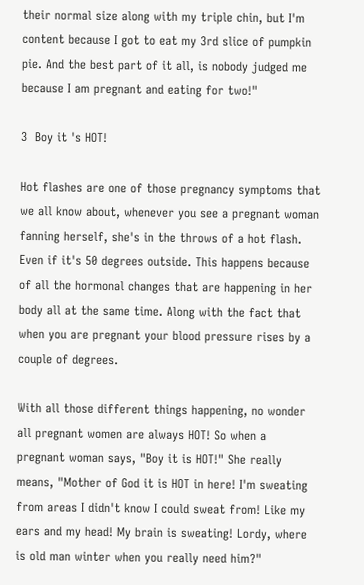their normal size along with my triple chin, but I'm content because I got to eat my 3rd slice of pumpkin pie. And the best part of it all, is nobody judged me because I am pregnant and eating for two!"

3  Boy it 's HOT!

Hot flashes are one of those pregnancy symptoms that we all know about, whenever you see a pregnant woman fanning herself, she's in the throws of a hot flash. Even if it's 50 degrees outside. This happens because of all the hormonal changes that are happening in her body all at the same time. Along with the fact that when you are pregnant your blood pressure rises by a couple of degrees.

With all those different things happening, no wonder all pregnant women are always HOT! So when a pregnant woman says, "Boy it is HOT!" She really means, "Mother of God it is HOT in here! I'm sweating from areas I didn't know I could sweat from! Like my ears and my head! My brain is sweating! Lordy, where is old man winter when you really need him?"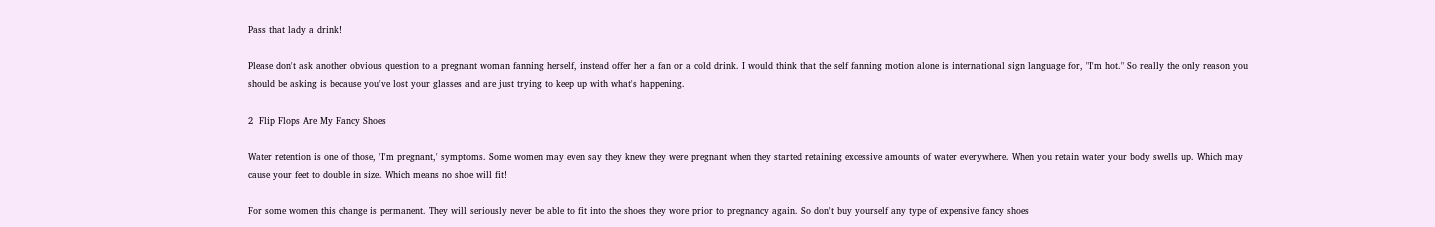Pass that lady a drink!

Please don't ask another obvious question to a pregnant woman fanning herself, instead offer her a fan or a cold drink. I would think that the self fanning motion alone is international sign language for, "I'm hot." So really the only reason you should be asking is because you've lost your glasses and are just trying to keep up with what's happening.

2  Flip Flops Are My Fancy Shoes

Water retention is one of those, 'I'm pregnant,' symptoms. Some women may even say they knew they were pregnant when they started retaining excessive amounts of water everywhere. When you retain water your body swells up. Which may cause your feet to double in size. Which means no shoe will fit!

For some women this change is permanent. They will seriously never be able to fit into the shoes they wore prior to pregnancy again. So don't buy yourself any type of expensive fancy shoes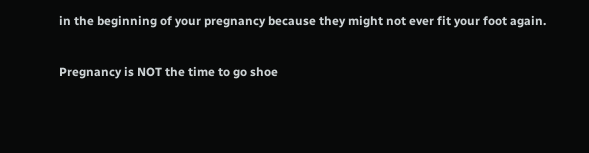in the beginning of your pregnancy because they might not ever fit your foot again.

Pregnancy is NOT the time to go shoe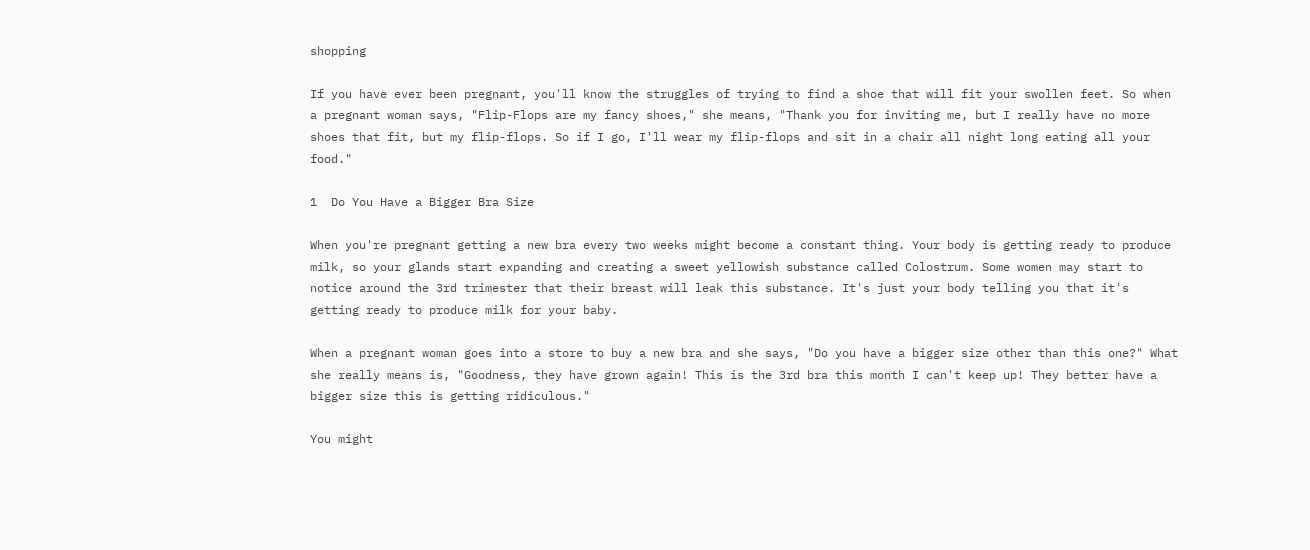shopping

If you have ever been pregnant, you'll know the struggles of trying to find a shoe that will fit your swollen feet. So when a pregnant woman says, "Flip-Flops are my fancy shoes," she means, "Thank you for inviting me, but I really have no more shoes that fit, but my flip-flops. So if I go, I'll wear my flip-flops and sit in a chair all night long eating all your food."

1  Do You Have a Bigger Bra Size

When you're pregnant getting a new bra every two weeks might become a constant thing. Your body is getting ready to produce milk, so your glands start expanding and creating a sweet yellowish substance called Colostrum. Some women may start to notice around the 3rd trimester that their breast will leak this substance. It's just your body telling you that it's getting ready to produce milk for your baby.

When a pregnant woman goes into a store to buy a new bra and she says, "Do you have a bigger size other than this one?" What she really means is, "Goodness, they have grown again! This is the 3rd bra this month I can't keep up! They better have a bigger size this is getting ridiculous."

You might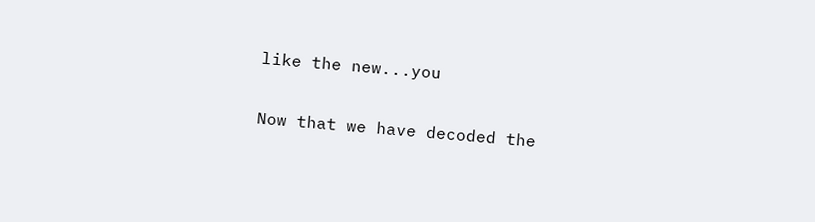like the new...you

Now that we have decoded the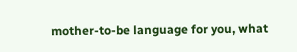mother-to-be language for you, what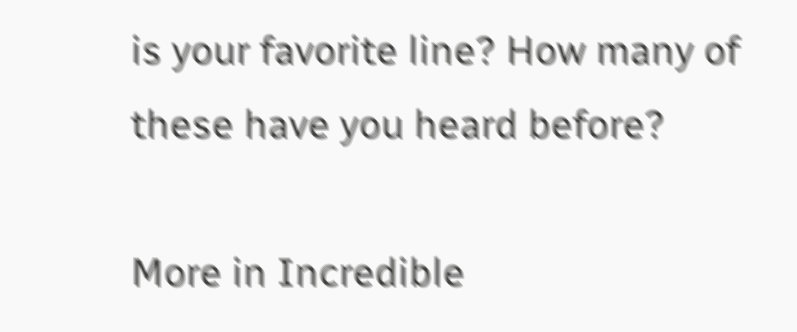is your favorite line? How many of these have you heard before?

More in Incredible